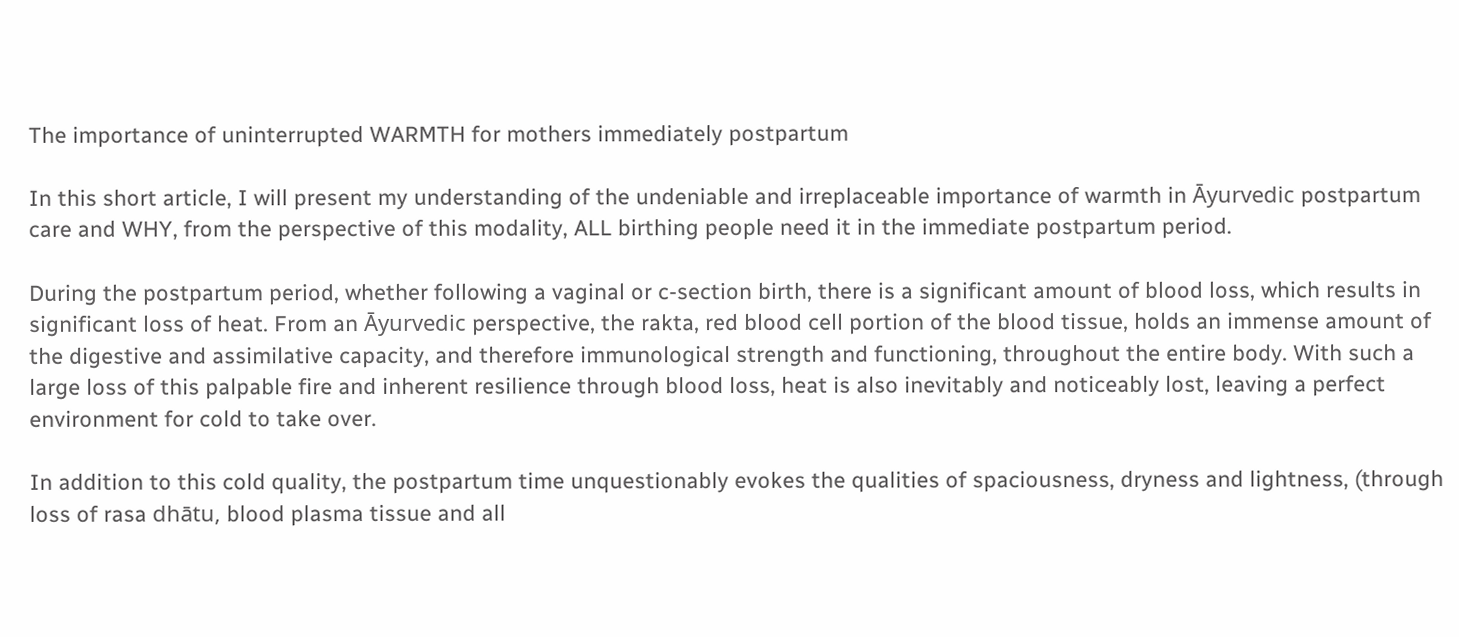The importance of uninterrupted WARMTH for mothers immediately postpartum

In this short article, I will present my understanding of the undeniable and irreplaceable importance of warmth in Āyurvedic postpartum care and WHY, from the perspective of this modality, ALL birthing people need it in the immediate postpartum period.

During the postpartum period, whether following a vaginal or c-section birth, there is a significant amount of blood loss, which results in significant loss of heat. From an Āyurvedic perspective, the rakta, red blood cell portion of the blood tissue, holds an immense amount of the digestive and assimilative capacity, and therefore immunological strength and functioning, throughout the entire body. With such a large loss of this palpable fire and inherent resilience through blood loss, heat is also inevitably and noticeably lost, leaving a perfect environment for cold to take over.

In addition to this cold quality, the postpartum time unquestionably evokes the qualities of spaciousness, dryness and lightness, (through loss of rasa dhātu, blood plasma tissue and all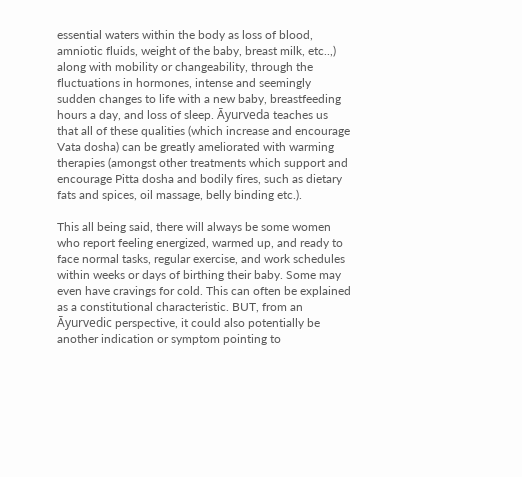essential waters within the body as loss of blood, amniotic fluids, weight of the baby, breast milk, etc..,) along with mobility or changeability, through the fluctuations in hormones, intense and seemingly sudden changes to life with a new baby, breastfeeding hours a day, and loss of sleep. Āyurveda teaches us that all of these qualities (which increase and encourage Vata dosha) can be greatly ameliorated with warming therapies (amongst other treatments which support and encourage Pitta dosha and bodily fires, such as dietary fats and spices, oil massage, belly binding etc.).

This all being said, there will always be some women who report feeling energized, warmed up, and ready to face normal tasks, regular exercise, and work schedules within weeks or days of birthing their baby. Some may even have cravings for cold. This can often be explained as a constitutional characteristic. BUT, from an Āyurvedic perspective, it could also potentially be another indication or symptom pointing to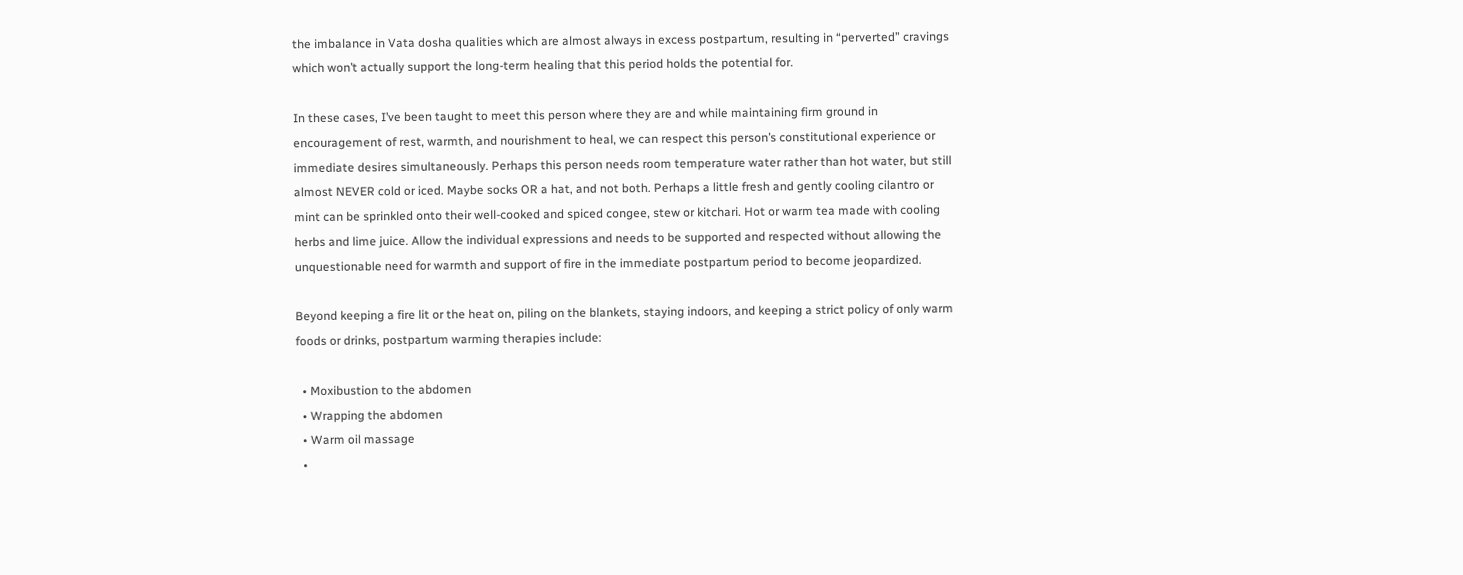the imbalance in Vata dosha qualities which are almost always in excess postpartum, resulting in “perverted” cravings which won’t actually support the long-term healing that this period holds the potential for.

In these cases, I’ve been taught to meet this person where they are and while maintaining firm ground in encouragement of rest, warmth, and nourishment to heal, we can respect this person’s constitutional experience or immediate desires simultaneously. Perhaps this person needs room temperature water rather than hot water, but still almost NEVER cold or iced. Maybe socks OR a hat, and not both. Perhaps a little fresh and gently cooling cilantro or mint can be sprinkled onto their well-cooked and spiced congee, stew or kitchari. Hot or warm tea made with cooling herbs and lime juice. Allow the individual expressions and needs to be supported and respected without allowing the unquestionable need for warmth and support of fire in the immediate postpartum period to become jeopardized.

Beyond keeping a fire lit or the heat on, piling on the blankets, staying indoors, and keeping a strict policy of only warm foods or drinks, postpartum warming therapies include:

  • Moxibustion to the abdomen
  • Wrapping the abdomen
  • Warm oil massage
  •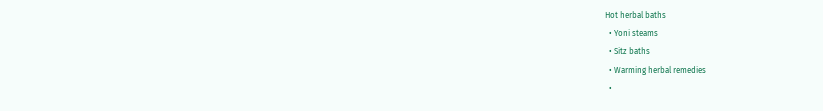Hot herbal baths
  • Yoni steams
  • Sitz baths
  • Warming herbal remedies
  •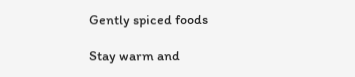Gently spiced foods

Stay warm and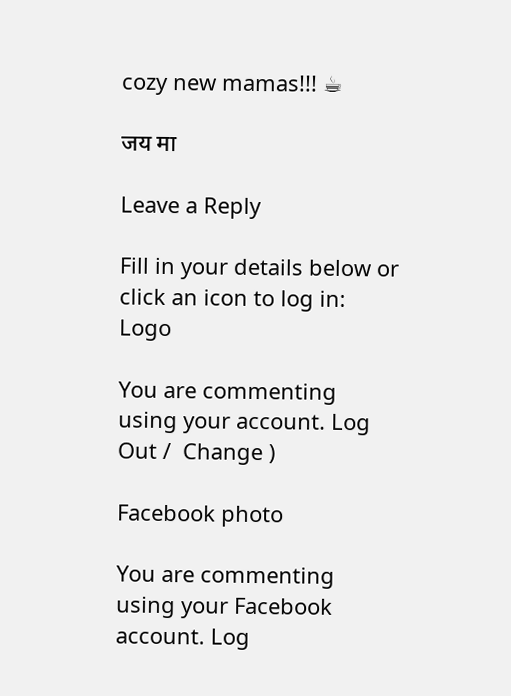cozy new mamas!!! ☕

जय मा

Leave a Reply

Fill in your details below or click an icon to log in: Logo

You are commenting using your account. Log Out /  Change )

Facebook photo

You are commenting using your Facebook account. Log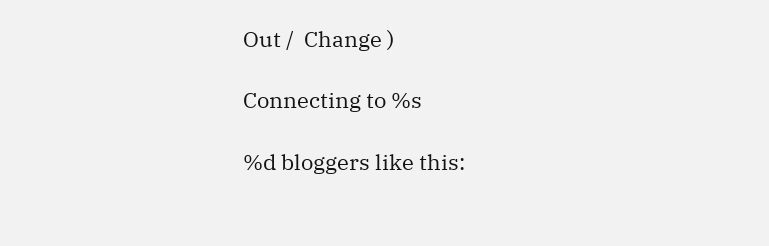Out /  Change )

Connecting to %s

%d bloggers like this: